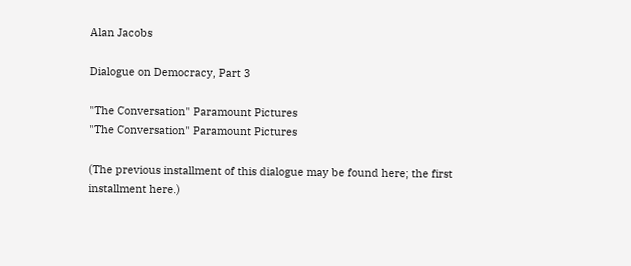Alan Jacobs

Dialogue on Democracy, Part 3

"The Conversation" Paramount Pictures
"The Conversation" Paramount Pictures

(The previous installment of this dialogue may be found here; the first installment here.)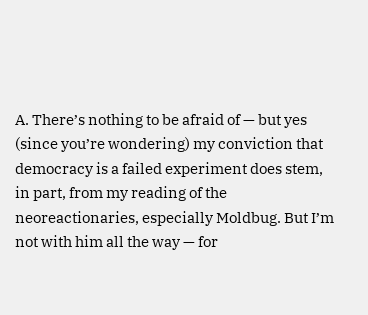A. There’s nothing to be afraid of — but yes (since you’re wondering) my conviction that democracy is a failed experiment does stem, in part, from my reading of the neoreactionaries, especially Moldbug. But I’m not with him all the way — for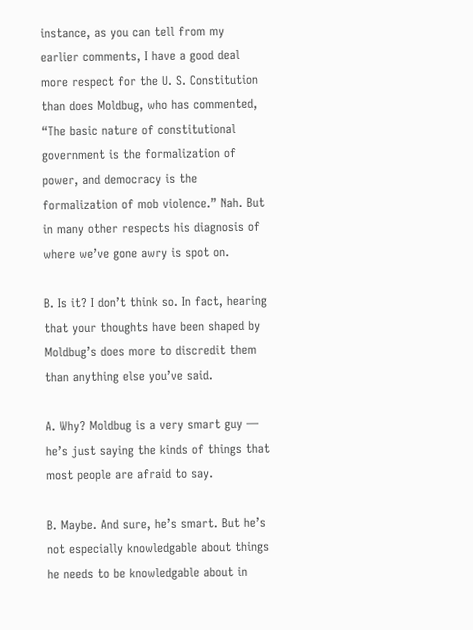instance, as you can tell from my earlier comments, I have a good deal more respect for the U. S. Constitution than does Moldbug, who has commented, “The basic nature of constitutional government is the formalization of power, and democracy is the formalization of mob violence.” Nah. But in many other respects his diagnosis of where we’ve gone awry is spot on.

B. Is it? I don’t think so. In fact, hearing that your thoughts have been shaped by Moldbug’s does more to discredit them than anything else you’ve said.

A. Why? Moldbug is a very smart guy — he’s just saying the kinds of things that most people are afraid to say.

B. Maybe. And sure, he’s smart. But he’s not especially knowledgable about things he needs to be knowledgable about in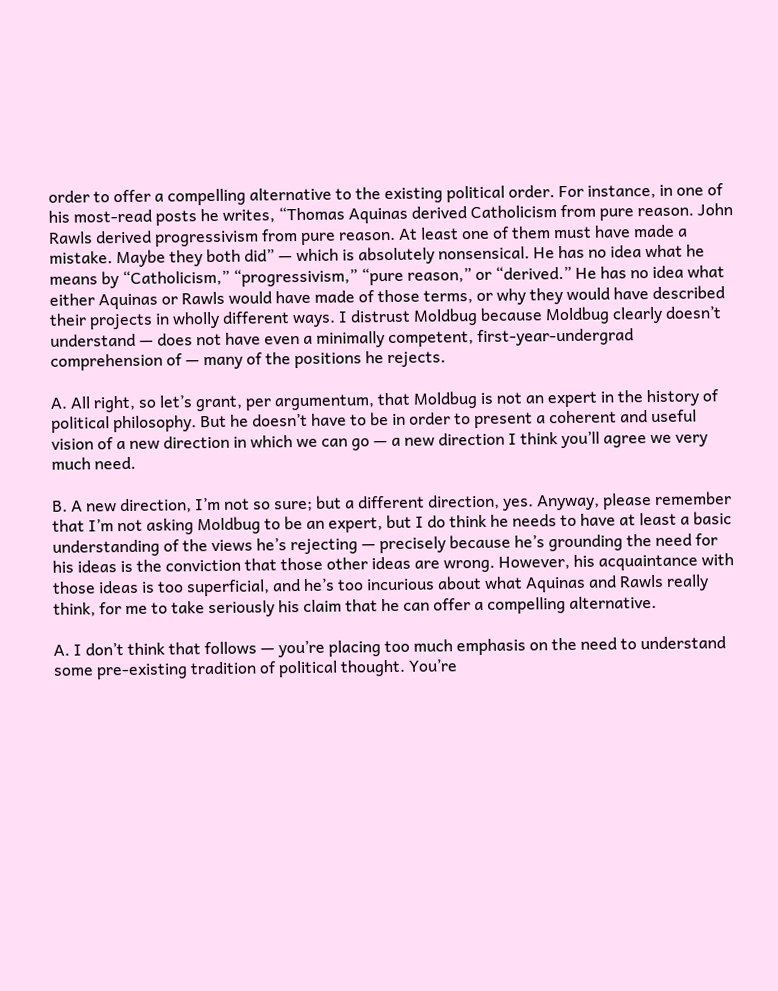order to offer a compelling alternative to the existing political order. For instance, in one of his most-read posts he writes, “Thomas Aquinas derived Catholicism from pure reason. John Rawls derived progressivism from pure reason. At least one of them must have made a mistake. Maybe they both did” — which is absolutely nonsensical. He has no idea what he means by “Catholicism,” “progressivism,” “pure reason,” or “derived.” He has no idea what either Aquinas or Rawls would have made of those terms, or why they would have described their projects in wholly different ways. I distrust Moldbug because Moldbug clearly doesn’t understand — does not have even a minimally competent, first-year-undergrad comprehension of — many of the positions he rejects.

A. All right, so let’s grant, per argumentum, that Moldbug is not an expert in the history of political philosophy. But he doesn’t have to be in order to present a coherent and useful vision of a new direction in which we can go — a new direction I think you’ll agree we very much need.

B. A new direction, I’m not so sure; but a different direction, yes. Anyway, please remember that I’m not asking Moldbug to be an expert, but I do think he needs to have at least a basic understanding of the views he’s rejecting — precisely because he’s grounding the need for his ideas is the conviction that those other ideas are wrong. However, his acquaintance with those ideas is too superficial, and he’s too incurious about what Aquinas and Rawls really think, for me to take seriously his claim that he can offer a compelling alternative.

A. I don’t think that follows — you’re placing too much emphasis on the need to understand some pre-existing tradition of political thought. You’re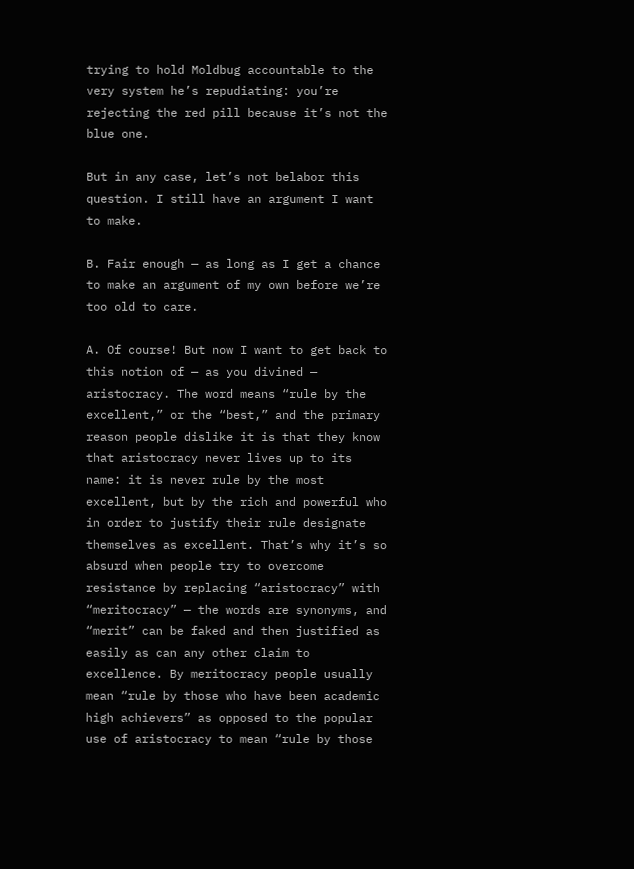trying to hold Moldbug accountable to the very system he’s repudiating: you’re rejecting the red pill because it’s not the blue one.

But in any case, let’s not belabor this question. I still have an argument I want to make.

B. Fair enough — as long as I get a chance to make an argument of my own before we’re too old to care.

A. Of course! But now I want to get back to this notion of — as you divined — aristocracy. The word means “rule by the excellent,” or the “best,” and the primary reason people dislike it is that they know that aristocracy never lives up to its name: it is never rule by the most excellent, but by the rich and powerful who in order to justify their rule designate themselves as excellent. That’s why it’s so absurd when people try to overcome resistance by replacing “aristocracy” with “meritocracy” — the words are synonyms, and “merit” can be faked and then justified as easily as can any other claim to excellence. By meritocracy people usually mean “rule by those who have been academic high achievers” as opposed to the popular use of aristocracy to mean “rule by those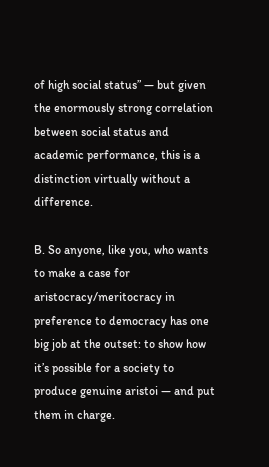of high social status” — but given the enormously strong correlation between social status and academic performance, this is a distinction virtually without a difference.

B. So anyone, like you, who wants to make a case for aristocracy/meritocracy in preference to democracy has one big job at the outset: to show how it’s possible for a society to produce genuine aristoi — and put them in charge.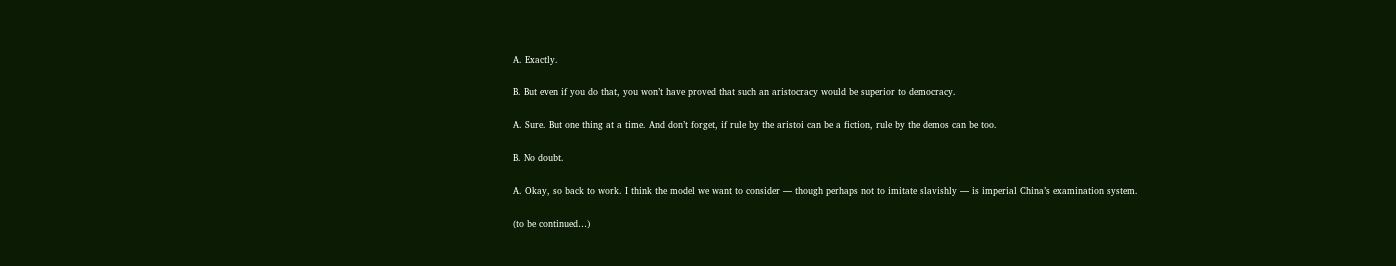A. Exactly.

B. But even if you do that, you won’t have proved that such an aristocracy would be superior to democracy.

A. Sure. But one thing at a time. And don’t forget, if rule by the aristoi can be a fiction, rule by the demos can be too.

B. No doubt.

A. Okay, so back to work. I think the model we want to consider — though perhaps not to imitate slavishly — is imperial China’s examination system.

(to be continued…)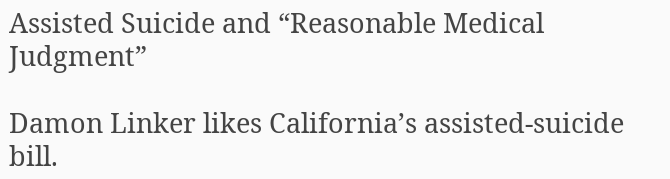Assisted Suicide and “Reasonable Medical Judgment”

Damon Linker likes California’s assisted-suicide bill.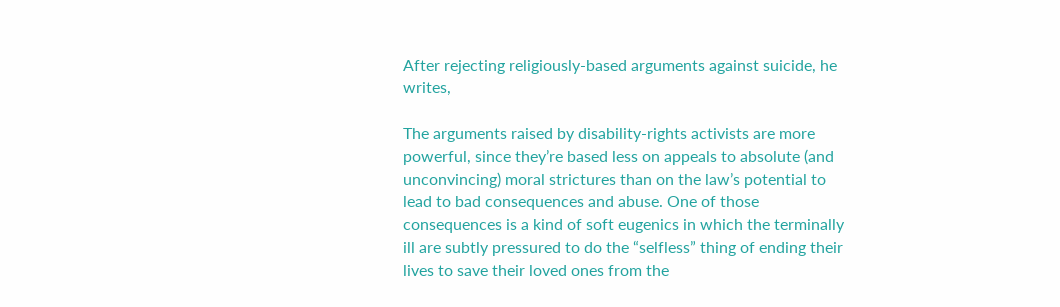After rejecting religiously-based arguments against suicide, he writes,

The arguments raised by disability-rights activists are more powerful, since they’re based less on appeals to absolute (and unconvincing) moral strictures than on the law’s potential to lead to bad consequences and abuse. One of those consequences is a kind of soft eugenics in which the terminally ill are subtly pressured to do the “selfless” thing of ending their lives to save their loved ones from the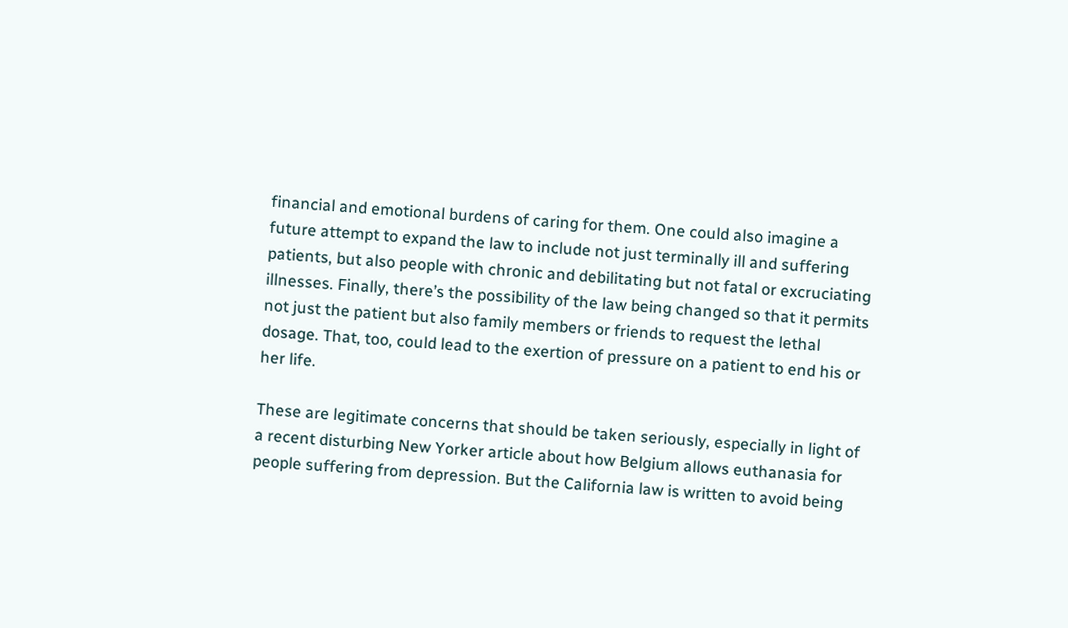financial and emotional burdens of caring for them. One could also imagine a future attempt to expand the law to include not just terminally ill and suffering patients, but also people with chronic and debilitating but not fatal or excruciating illnesses. Finally, there’s the possibility of the law being changed so that it permits not just the patient but also family members or friends to request the lethal dosage. That, too, could lead to the exertion of pressure on a patient to end his or her life.

These are legitimate concerns that should be taken seriously, especially in light of a recent disturbing New Yorker article about how Belgium allows euthanasia for people suffering from depression. But the California law is written to avoid being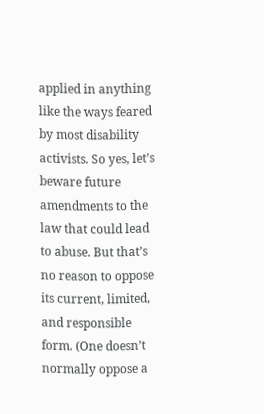applied in anything like the ways feared by most disability activists. So yes, let’s beware future amendments to the law that could lead to abuse. But that’s no reason to oppose its current, limited, and responsible form. (One doesn’t normally oppose a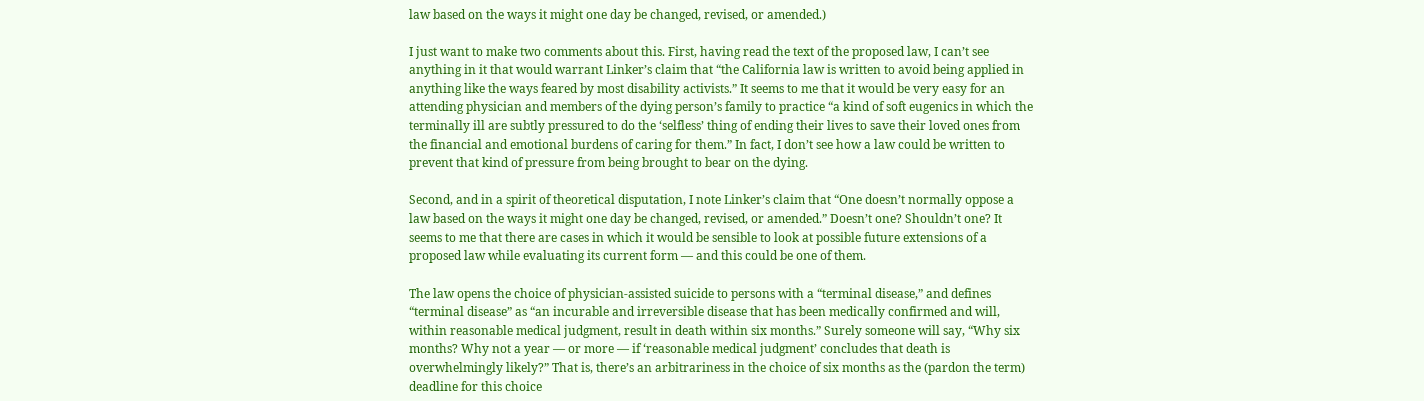law based on the ways it might one day be changed, revised, or amended.)

I just want to make two comments about this. First, having read the text of the proposed law, I can’t see anything in it that would warrant Linker’s claim that “the California law is written to avoid being applied in anything like the ways feared by most disability activists.” It seems to me that it would be very easy for an attending physician and members of the dying person’s family to practice “a kind of soft eugenics in which the terminally ill are subtly pressured to do the ‘selfless’ thing of ending their lives to save their loved ones from the financial and emotional burdens of caring for them.” In fact, I don’t see how a law could be written to prevent that kind of pressure from being brought to bear on the dying.

Second, and in a spirit of theoretical disputation, I note Linker’s claim that “One doesn’t normally oppose a law based on the ways it might one day be changed, revised, or amended.” Doesn’t one? Shouldn’t one? It seems to me that there are cases in which it would be sensible to look at possible future extensions of a proposed law while evaluating its current form — and this could be one of them.

The law opens the choice of physician-assisted suicide to persons with a “terminal disease,” and defines “terminal disease” as “an incurable and irreversible disease that has been medically confirmed and will, within reasonable medical judgment, result in death within six months.” Surely someone will say, “Why six months? Why not a year — or more — if ‘reasonable medical judgment’ concludes that death is overwhelmingly likely?” That is, there’s an arbitrariness in the choice of six months as the (pardon the term) deadline for this choice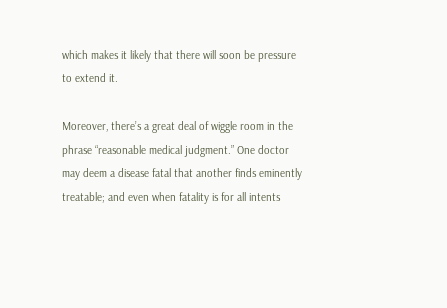which makes it likely that there will soon be pressure to extend it.

Moreover, there’s a great deal of wiggle room in the phrase “reasonable medical judgment.” One doctor may deem a disease fatal that another finds eminently treatable; and even when fatality is for all intents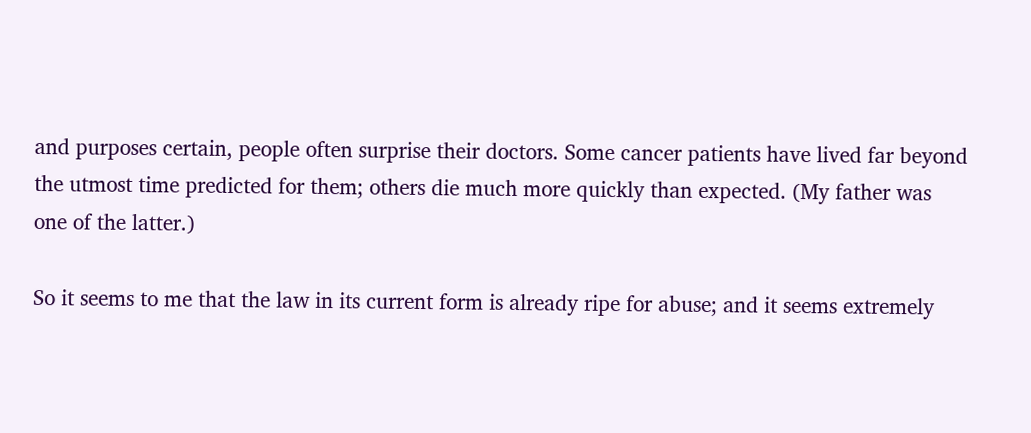and purposes certain, people often surprise their doctors. Some cancer patients have lived far beyond the utmost time predicted for them; others die much more quickly than expected. (My father was one of the latter.)

So it seems to me that the law in its current form is already ripe for abuse; and it seems extremely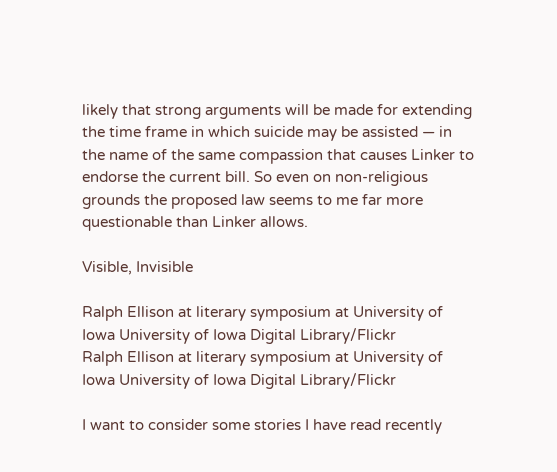likely that strong arguments will be made for extending the time frame in which suicide may be assisted — in the name of the same compassion that causes Linker to endorse the current bill. So even on non-religious grounds the proposed law seems to me far more questionable than Linker allows.

Visible, Invisible

Ralph Ellison at literary symposium at University of Iowa University of Iowa Digital Library/Flickr
Ralph Ellison at literary symposium at University of Iowa University of Iowa Digital Library/Flickr

I want to consider some stories I have read recently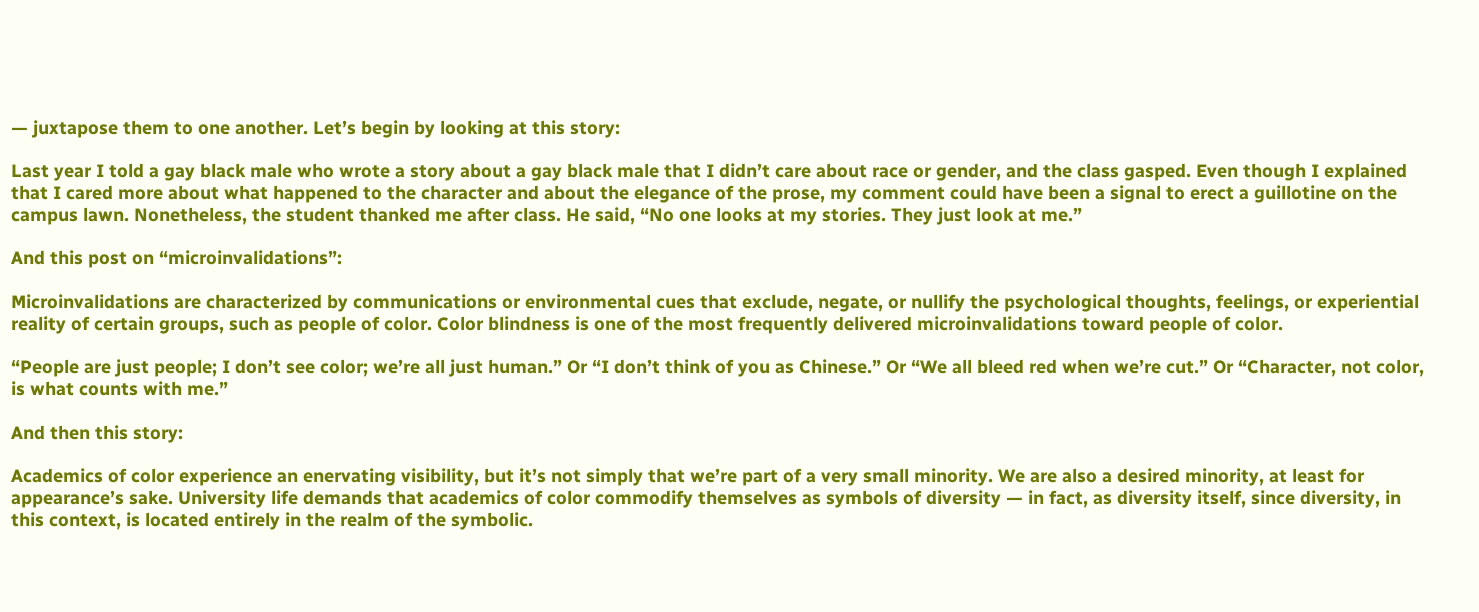— juxtapose them to one another. Let’s begin by looking at this story:

Last year I told a gay black male who wrote a story about a gay black male that I didn’t care about race or gender, and the class gasped. Even though I explained that I cared more about what happened to the character and about the elegance of the prose, my comment could have been a signal to erect a guillotine on the campus lawn. Nonetheless, the student thanked me after class. He said, “No one looks at my stories. They just look at me.”

And this post on “microinvalidations”:

Microinvalidations are characterized by communications or environmental cues that exclude, negate, or nullify the psychological thoughts, feelings, or experiential reality of certain groups, such as people of color. Color blindness is one of the most frequently delivered microinvalidations toward people of color.

“People are just people; I don’t see color; we’re all just human.” Or “I don’t think of you as Chinese.” Or “We all bleed red when we’re cut.” Or “Character, not color, is what counts with me.”

And then this story:

Academics of color experience an enervating visibility, but it’s not simply that we’re part of a very small minority. We are also a desired minority, at least for appearance’s sake. University life demands that academics of color commodify themselves as symbols of diversity — in fact, as diversity itself, since diversity, in this context, is located entirely in the realm of the symbolic.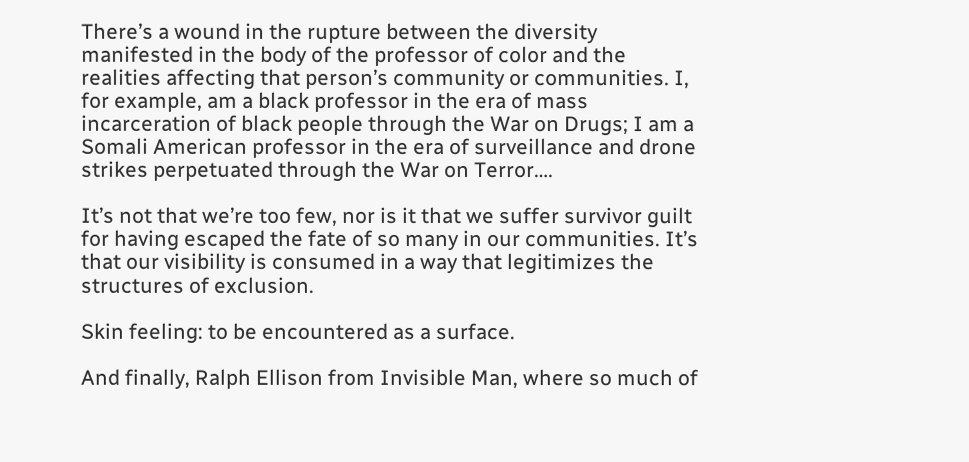There’s a wound in the rupture between the diversity manifested in the body of the professor of color and the realities affecting that person’s community or communities. I, for example, am a black professor in the era of mass incarceration of black people through the War on Drugs; I am a Somali American professor in the era of surveillance and drone strikes perpetuated through the War on Terror….

It’s not that we’re too few, nor is it that we suffer survivor guilt for having escaped the fate of so many in our communities. It’s that our visibility is consumed in a way that legitimizes the structures of exclusion.

Skin feeling: to be encountered as a surface.

And finally, Ralph Ellison from Invisible Man, where so much of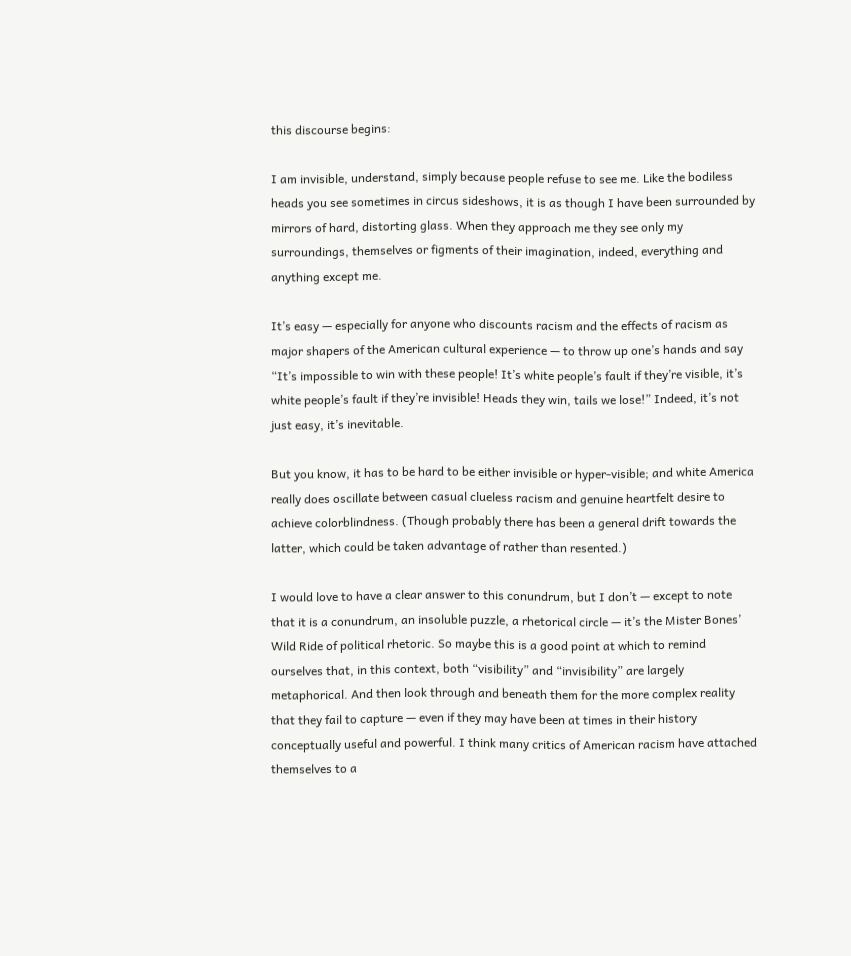this discourse begins:

I am invisible, understand, simply because people refuse to see me. Like the bodiless heads you see sometimes in circus sideshows, it is as though I have been surrounded by mirrors of hard, distorting glass. When they approach me they see only my surroundings, themselves or figments of their imagination, indeed, everything and anything except me.

It’s easy — especially for anyone who discounts racism and the effects of racism as major shapers of the American cultural experience — to throw up one’s hands and say “It’s impossible to win with these people! It’s white people’s fault if they’re visible, it’s white people’s fault if they’re invisible! Heads they win, tails we lose!” Indeed, it’s not just easy, it’s inevitable.

But you know, it has to be hard to be either invisible or hyper-visible; and white America really does oscillate between casual clueless racism and genuine heartfelt desire to achieve colorblindness. (Though probably there has been a general drift towards the latter, which could be taken advantage of rather than resented.)

I would love to have a clear answer to this conundrum, but I don’t — except to note that it is a conundrum, an insoluble puzzle, a rhetorical circle — it’s the Mister Bones’ Wild Ride of political rhetoric. So maybe this is a good point at which to remind ourselves that, in this context, both “visibility” and “invisibility” are largely metaphorical. And then look through and beneath them for the more complex reality that they fail to capture — even if they may have been at times in their history conceptually useful and powerful. I think many critics of American racism have attached themselves to a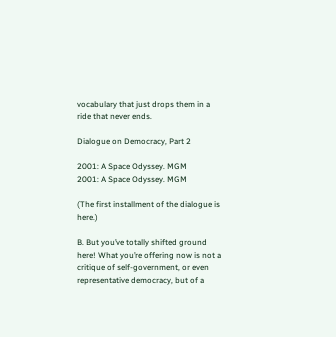vocabulary that just drops them in a ride that never ends.

Dialogue on Democracy, Part 2

2001: A Space Odyssey. MGM
2001: A Space Odyssey. MGM

(The first installment of the dialogue is here.)

B. But you’ve totally shifted ground here! What you’re offering now is not a critique of self-government, or even representative democracy, but of a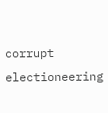corrupt electioneering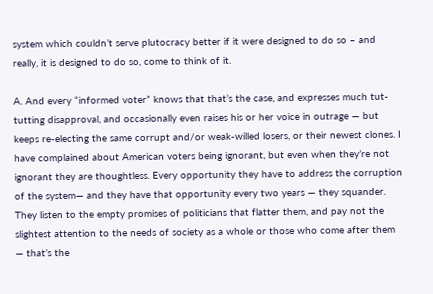system which couldn’t serve plutocracy better if it were designed to do so – and really, it is designed to do so, come to think of it.

A. And every “informed voter” knows that that’s the case, and expresses much tut-tutting disapproval, and occasionally even raises his or her voice in outrage — but keeps re-electing the same corrupt and/or weak-willed losers, or their newest clones. I have complained about American voters being ignorant, but even when they’re not ignorant they are thoughtless. Every opportunity they have to address the corruption of the system— and they have that opportunity every two years — they squander. They listen to the empty promises of politicians that flatter them, and pay not the slightest attention to the needs of society as a whole or those who come after them — that’s the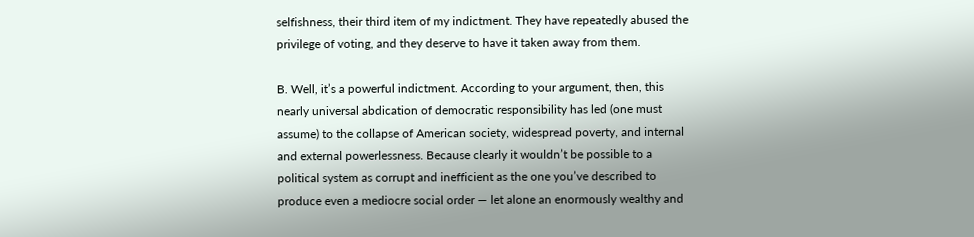selfishness, their third item of my indictment. They have repeatedly abused the privilege of voting, and they deserve to have it taken away from them.

B. Well, it’s a powerful indictment. According to your argument, then, this nearly universal abdication of democratic responsibility has led (one must assume) to the collapse of American society, widespread poverty, and internal and external powerlessness. Because clearly it wouldn’t be possible to a political system as corrupt and inefficient as the one you’ve described to produce even a mediocre social order — let alone an enormously wealthy and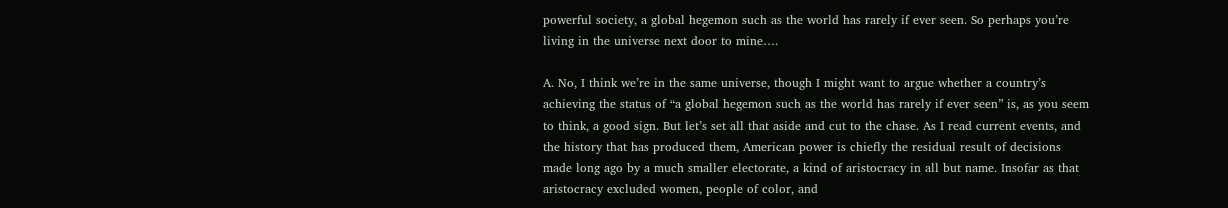powerful society, a global hegemon such as the world has rarely if ever seen. So perhaps you’re living in the universe next door to mine….

A. No, I think we’re in the same universe, though I might want to argue whether a country’s achieving the status of “a global hegemon such as the world has rarely if ever seen” is, as you seem to think, a good sign. But let’s set all that aside and cut to the chase. As I read current events, and the history that has produced them, American power is chiefly the residual result of decisions made long ago by a much smaller electorate, a kind of aristocracy in all but name. Insofar as that aristocracy excluded women, people of color, and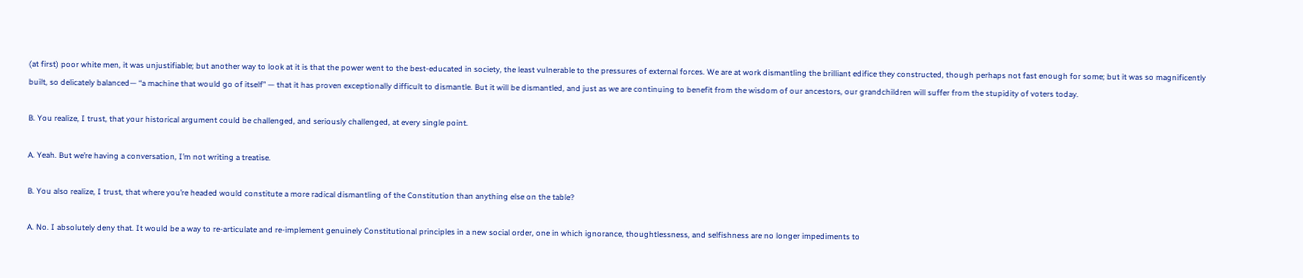(at first) poor white men, it was unjustifiable; but another way to look at it is that the power went to the best-educated in society, the least vulnerable to the pressures of external forces. We are at work dismantling the brilliant edifice they constructed, though perhaps not fast enough for some; but it was so magnificently built, so delicately balanced— “a machine that would go of itself” — that it has proven exceptionally difficult to dismantle. But it will be dismantled, and just as we are continuing to benefit from the wisdom of our ancestors, our grandchildren will suffer from the stupidity of voters today.

B. You realize, I trust, that your historical argument could be challenged, and seriously challenged, at every single point.

A. Yeah. But we’re having a conversation, I’m not writing a treatise.

B. You also realize, I trust, that where you’re headed would constitute a more radical dismantling of the Constitution than anything else on the table?

A. No. I absolutely deny that. It would be a way to re-articulate and re-implement genuinely Constitutional principles in a new social order, one in which ignorance, thoughtlessness, and selfishness are no longer impediments to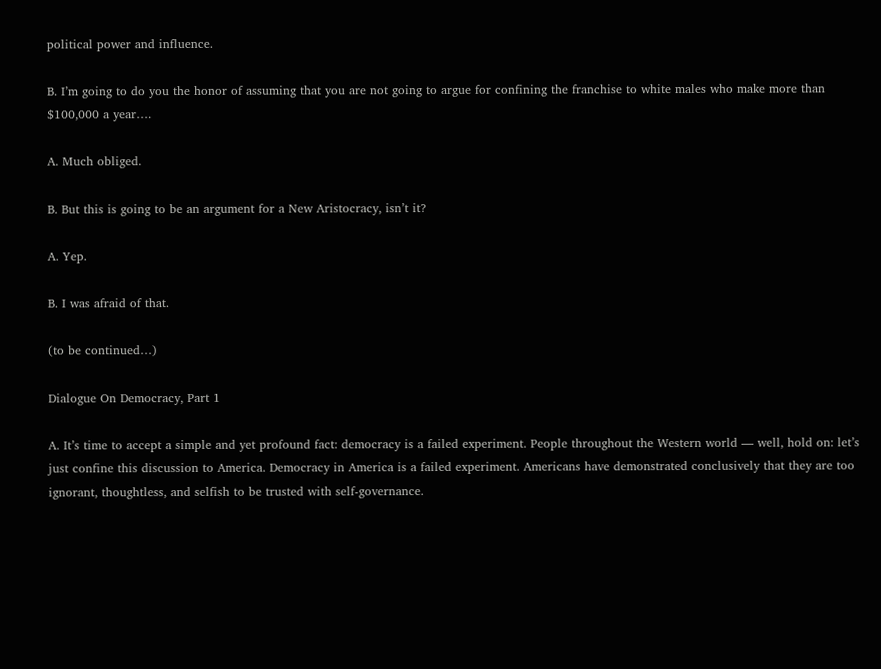political power and influence.

B. I’m going to do you the honor of assuming that you are not going to argue for confining the franchise to white males who make more than $100,000 a year….

A. Much obliged.

B. But this is going to be an argument for a New Aristocracy, isn’t it?

A. Yep.

B. I was afraid of that.

(to be continued…)

Dialogue On Democracy, Part 1

A. It’s time to accept a simple and yet profound fact: democracy is a failed experiment. People throughout the Western world — well, hold on: let’s just confine this discussion to America. Democracy in America is a failed experiment. Americans have demonstrated conclusively that they are too ignorant, thoughtless, and selfish to be trusted with self-governance.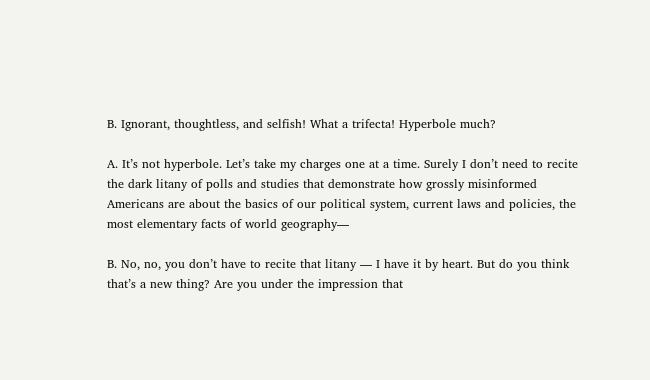B. Ignorant, thoughtless, and selfish! What a trifecta! Hyperbole much?

A. It’s not hyperbole. Let’s take my charges one at a time. Surely I don’t need to recite the dark litany of polls and studies that demonstrate how grossly misinformed Americans are about the basics of our political system, current laws and policies, the most elementary facts of world geography—

B. No, no, you don’t have to recite that litany — I have it by heart. But do you think that’s a new thing? Are you under the impression that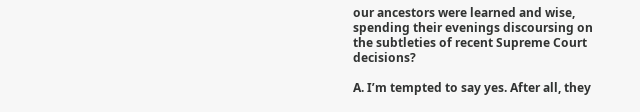our ancestors were learned and wise, spending their evenings discoursing on the subtleties of recent Supreme Court decisions?

A. I’m tempted to say yes. After all, they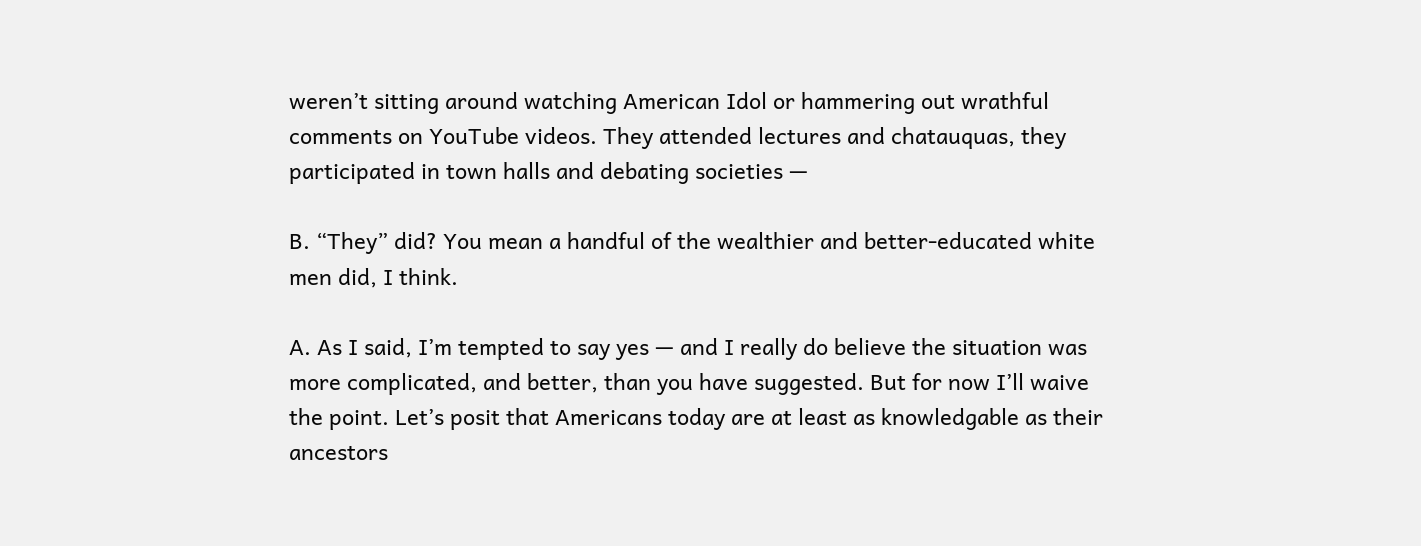weren’t sitting around watching American Idol or hammering out wrathful comments on YouTube videos. They attended lectures and chatauquas, they participated in town halls and debating societies —

B. “They” did? You mean a handful of the wealthier and better-educated white men did, I think.

A. As I said, I’m tempted to say yes — and I really do believe the situation was more complicated, and better, than you have suggested. But for now I’ll waive the point. Let’s posit that Americans today are at least as knowledgable as their ancestors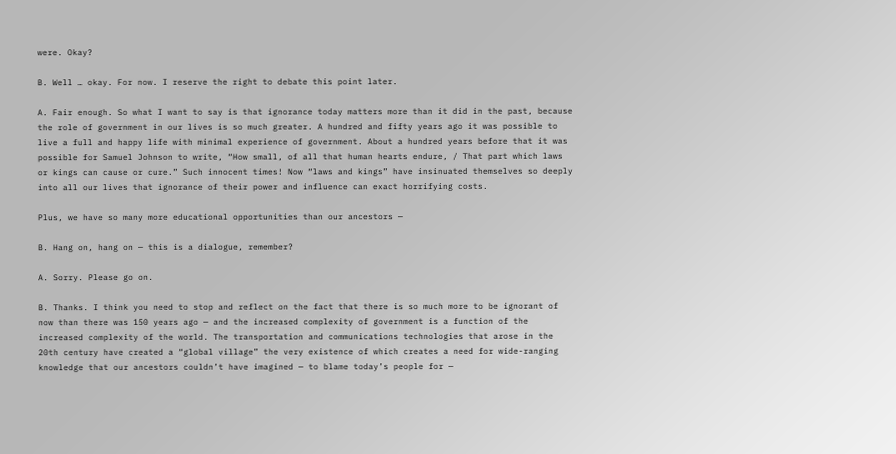were. Okay?

B. Well … okay. For now. I reserve the right to debate this point later.

A. Fair enough. So what I want to say is that ignorance today matters more than it did in the past, because the role of government in our lives is so much greater. A hundred and fifty years ago it was possible to live a full and happy life with minimal experience of government. About a hundred years before that it was possible for Samuel Johnson to write, “How small, of all that human hearts endure, / That part which laws or kings can cause or cure.” Such innocent times! Now “laws and kings” have insinuated themselves so deeply into all our lives that ignorance of their power and influence can exact horrifying costs.

Plus, we have so many more educational opportunities than our ancestors —

B. Hang on, hang on — this is a dialogue, remember?

A. Sorry. Please go on.

B. Thanks. I think you need to stop and reflect on the fact that there is so much more to be ignorant of now than there was 150 years ago — and the increased complexity of government is a function of the increased complexity of the world. The transportation and communications technologies that arose in the 20th century have created a “global village” the very existence of which creates a need for wide-ranging knowledge that our ancestors couldn’t have imagined — to blame today’s people for —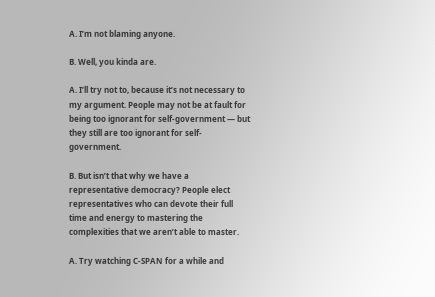A. I’m not blaming anyone.

B. Well, you kinda are.

A. I’ll try not to, because it’s not necessary to my argument. People may not be at fault for being too ignorant for self-government — but they still are too ignorant for self-government.

B. But isn’t that why we have a representative democracy? People elect representatives who can devote their full time and energy to mastering the complexities that we aren’t able to master.

A. Try watching C-SPAN for a while and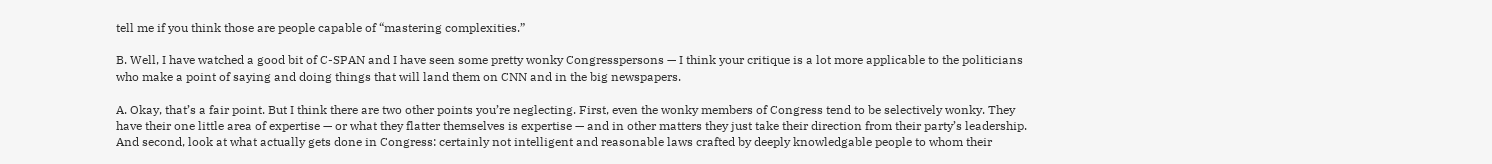tell me if you think those are people capable of “mastering complexities.”

B. Well, I have watched a good bit of C-SPAN and I have seen some pretty wonky Congresspersons — I think your critique is a lot more applicable to the politicians who make a point of saying and doing things that will land them on CNN and in the big newspapers.

A. Okay, that’s a fair point. But I think there are two other points you’re neglecting. First, even the wonky members of Congress tend to be selectively wonky. They have their one little area of expertise — or what they flatter themselves is expertise — and in other matters they just take their direction from their party’s leadership. And second, look at what actually gets done in Congress: certainly not intelligent and reasonable laws crafted by deeply knowledgable people to whom their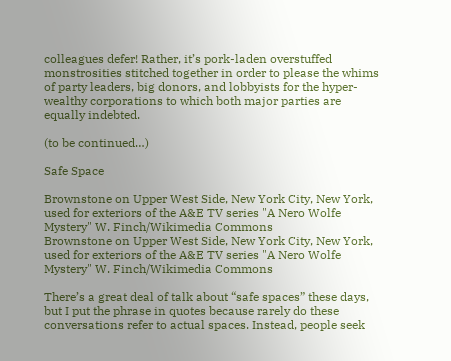colleagues defer! Rather, it’s pork-laden overstuffed monstrosities stitched together in order to please the whims of party leaders, big donors, and lobbyists for the hyper-wealthy corporations to which both major parties are equally indebted.

(to be continued…)

Safe Space

Brownstone on Upper West Side, New York City, New York, used for exteriors of the A&E TV series "A Nero Wolfe Mystery" W. Finch/Wikimedia Commons
Brownstone on Upper West Side, New York City, New York, used for exteriors of the A&E TV series "A Nero Wolfe Mystery" W. Finch/Wikimedia Commons

There’s a great deal of talk about “safe spaces” these days, but I put the phrase in quotes because rarely do these conversations refer to actual spaces. Instead, people seek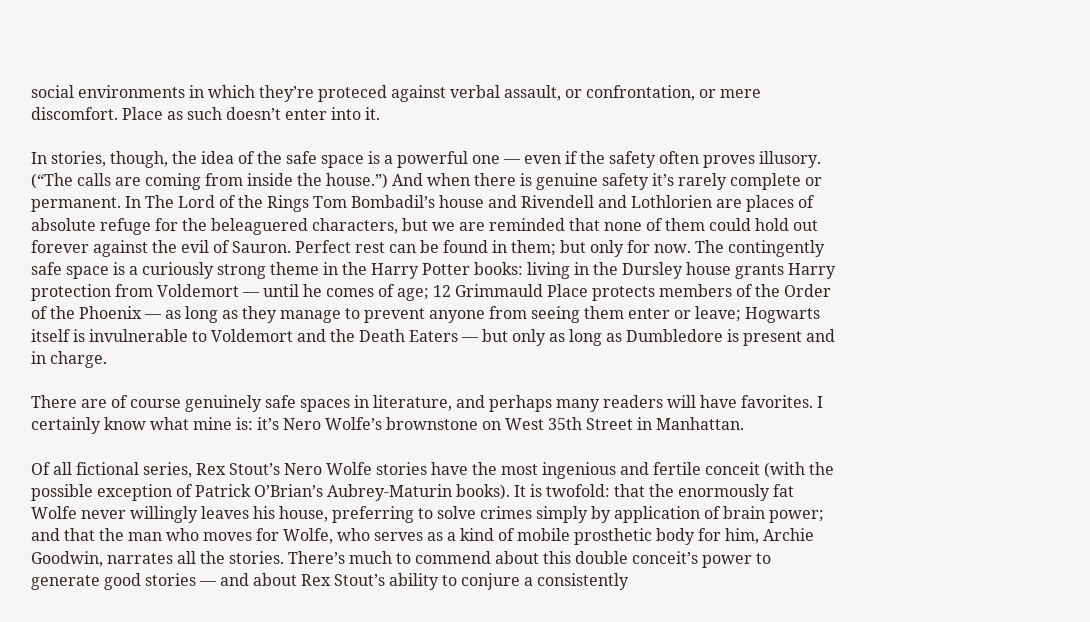social environments in which they’re proteced against verbal assault, or confrontation, or mere discomfort. Place as such doesn’t enter into it.

In stories, though, the idea of the safe space is a powerful one — even if the safety often proves illusory. (“The calls are coming from inside the house.”) And when there is genuine safety it’s rarely complete or permanent. In The Lord of the Rings Tom Bombadil’s house and Rivendell and Lothlorien are places of absolute refuge for the beleaguered characters, but we are reminded that none of them could hold out forever against the evil of Sauron. Perfect rest can be found in them; but only for now. The contingently safe space is a curiously strong theme in the Harry Potter books: living in the Dursley house grants Harry protection from Voldemort — until he comes of age; 12 Grimmauld Place protects members of the Order of the Phoenix — as long as they manage to prevent anyone from seeing them enter or leave; Hogwarts itself is invulnerable to Voldemort and the Death Eaters — but only as long as Dumbledore is present and in charge.

There are of course genuinely safe spaces in literature, and perhaps many readers will have favorites. I certainly know what mine is: it’s Nero Wolfe’s brownstone on West 35th Street in Manhattan.

Of all fictional series, Rex Stout’s Nero Wolfe stories have the most ingenious and fertile conceit (with the possible exception of Patrick O’Brian’s Aubrey-Maturin books). It is twofold: that the enormously fat Wolfe never willingly leaves his house, preferring to solve crimes simply by application of brain power; and that the man who moves for Wolfe, who serves as a kind of mobile prosthetic body for him, Archie Goodwin, narrates all the stories. There’s much to commend about this double conceit’s power to generate good stories — and about Rex Stout’s ability to conjure a consistently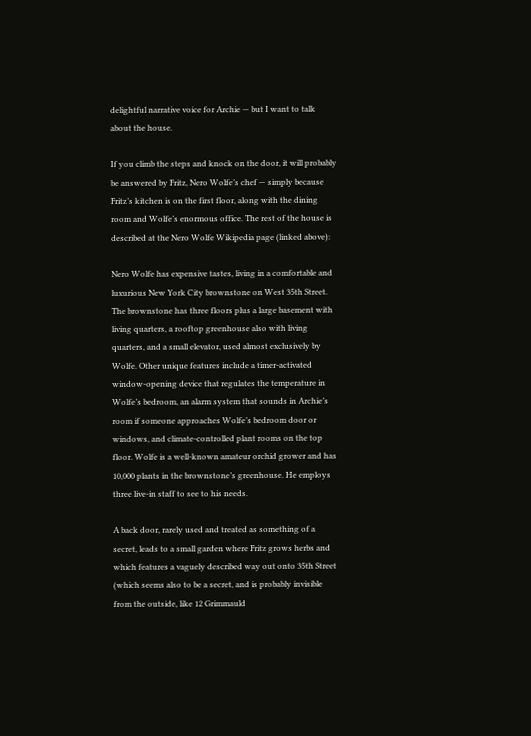delightful narrative voice for Archie — but I want to talk about the house.

If you climb the steps and knock on the door, it will probably be answered by Fritz, Nero Wolfe’s chef — simply because Fritz’s kitchen is on the first floor, along with the dining room and Wolfe’s enormous office. The rest of the house is described at the Nero Wolfe Wikipedia page (linked above):

Nero Wolfe has expensive tastes, living in a comfortable and luxurious New York City brownstone on West 35th Street. The brownstone has three floors plus a large basement with living quarters, a rooftop greenhouse also with living quarters, and a small elevator, used almost exclusively by Wolfe. Other unique features include a timer-activated window-opening device that regulates the temperature in Wolfe’s bedroom, an alarm system that sounds in Archie’s room if someone approaches Wolfe’s bedroom door or windows, and climate-controlled plant rooms on the top floor. Wolfe is a well-known amateur orchid grower and has 10,000 plants in the brownstone’s greenhouse. He employs three live-in staff to see to his needs.

A back door, rarely used and treated as something of a secret, leads to a small garden where Fritz grows herbs and which features a vaguely described way out onto 35th Street (which seems also to be a secret, and is probably invisible from the outside, like 12 Grimmauld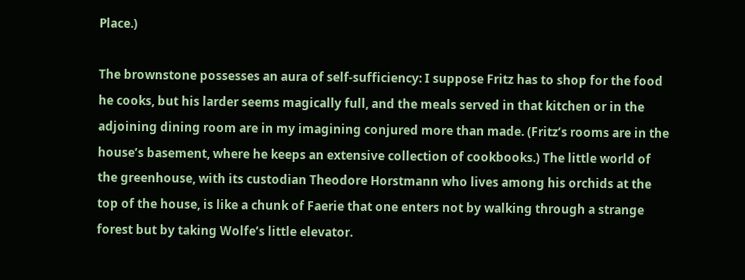Place.)

The brownstone possesses an aura of self-sufficiency: I suppose Fritz has to shop for the food he cooks, but his larder seems magically full, and the meals served in that kitchen or in the adjoining dining room are in my imagining conjured more than made. (Fritz’s rooms are in the house’s basement, where he keeps an extensive collection of cookbooks.) The little world of the greenhouse, with its custodian Theodore Horstmann who lives among his orchids at the top of the house, is like a chunk of Faerie that one enters not by walking through a strange forest but by taking Wolfe’s little elevator.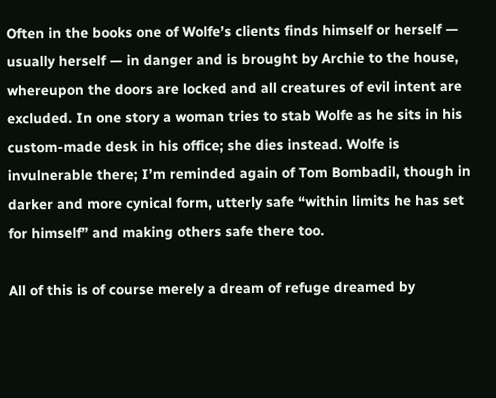Often in the books one of Wolfe’s clients finds himself or herself — usually herself — in danger and is brought by Archie to the house, whereupon the doors are locked and all creatures of evil intent are excluded. In one story a woman tries to stab Wolfe as he sits in his custom-made desk in his office; she dies instead. Wolfe is invulnerable there; I’m reminded again of Tom Bombadil, though in darker and more cynical form, utterly safe “within limits he has set for himself” and making others safe there too.

All of this is of course merely a dream of refuge dreamed by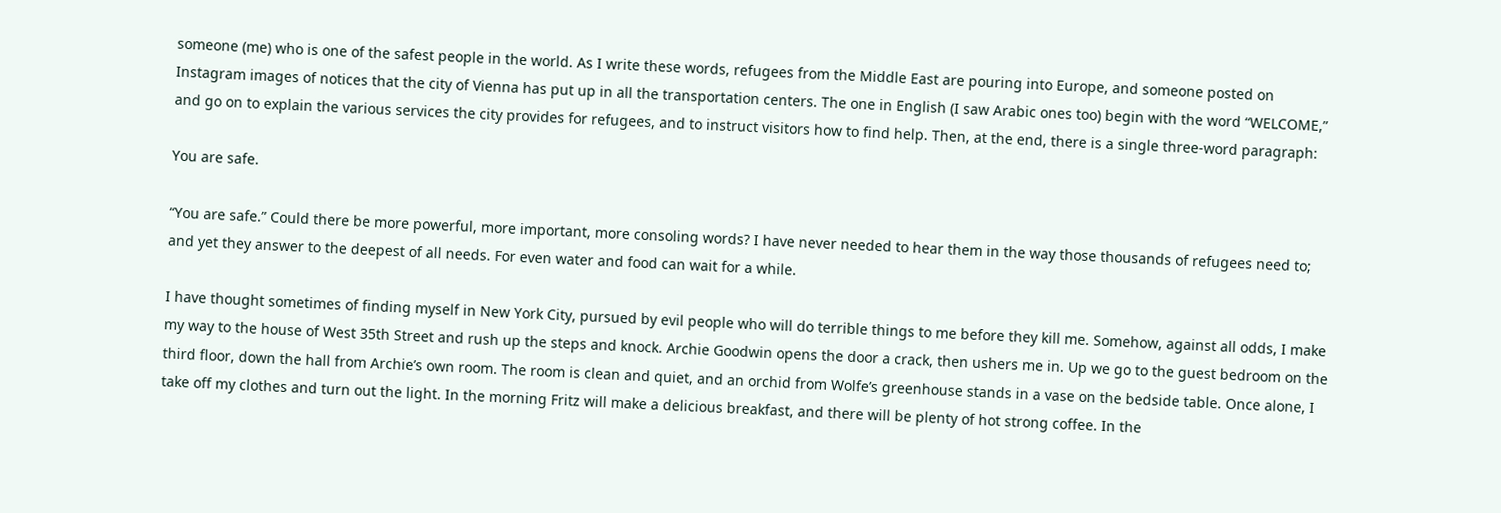someone (me) who is one of the safest people in the world. As I write these words, refugees from the Middle East are pouring into Europe, and someone posted on Instagram images of notices that the city of Vienna has put up in all the transportation centers. The one in English (I saw Arabic ones too) begin with the word “WELCOME,” and go on to explain the various services the city provides for refugees, and to instruct visitors how to find help. Then, at the end, there is a single three-word paragraph:

You are safe.

“You are safe.” Could there be more powerful, more important, more consoling words? I have never needed to hear them in the way those thousands of refugees need to; and yet they answer to the deepest of all needs. For even water and food can wait for a while.

I have thought sometimes of finding myself in New York City, pursued by evil people who will do terrible things to me before they kill me. Somehow, against all odds, I make my way to the house of West 35th Street and rush up the steps and knock. Archie Goodwin opens the door a crack, then ushers me in. Up we go to the guest bedroom on the third floor, down the hall from Archie’s own room. The room is clean and quiet, and an orchid from Wolfe’s greenhouse stands in a vase on the bedside table. Once alone, I take off my clothes and turn out the light. In the morning Fritz will make a delicious breakfast, and there will be plenty of hot strong coffee. In the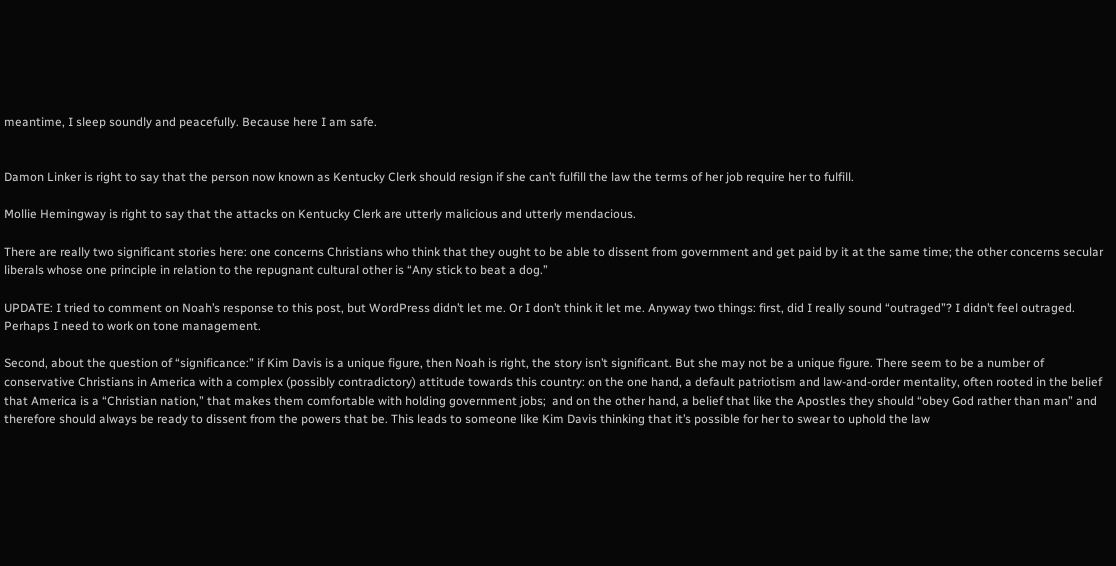meantime, I sleep soundly and peacefully. Because here I am safe.


Damon Linker is right to say that the person now known as Kentucky Clerk should resign if she can’t fulfill the law the terms of her job require her to fulfill.

Mollie Hemingway is right to say that the attacks on Kentucky Clerk are utterly malicious and utterly mendacious.

There are really two significant stories here: one concerns Christians who think that they ought to be able to dissent from government and get paid by it at the same time; the other concerns secular liberals whose one principle in relation to the repugnant cultural other is “Any stick to beat a dog.”

UPDATE: I tried to comment on Noah’s response to this post, but WordPress didn’t let me. Or I don’t think it let me. Anyway two things: first, did I really sound “outraged”? I didn’t feel outraged. Perhaps I need to work on tone management.

Second, about the question of “significance:” if Kim Davis is a unique figure, then Noah is right, the story isn’t significant. But she may not be a unique figure. There seem to be a number of conservative Christians in America with a complex (possibly contradictory) attitude towards this country: on the one hand, a default patriotism and law-and-order mentality, often rooted in the belief that America is a “Christian nation,” that makes them comfortable with holding government jobs;  and on the other hand, a belief that like the Apostles they should “obey God rather than man” and therefore should always be ready to dissent from the powers that be. This leads to someone like Kim Davis thinking that it’s possible for her to swear to uphold the law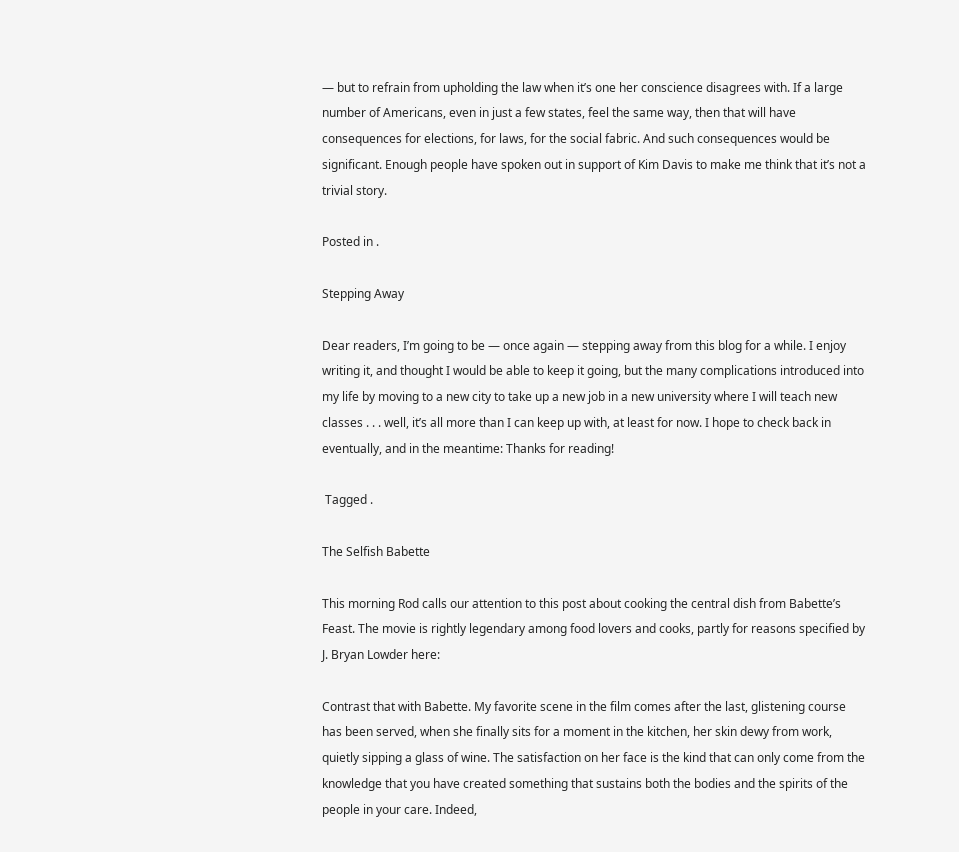— but to refrain from upholding the law when it’s one her conscience disagrees with. If a large number of Americans, even in just a few states, feel the same way, then that will have consequences for elections, for laws, for the social fabric. And such consequences would be significant. Enough people have spoken out in support of Kim Davis to make me think that it’s not a trivial story.

Posted in .

Stepping Away

Dear readers, I’m going to be — once again — stepping away from this blog for a while. I enjoy writing it, and thought I would be able to keep it going, but the many complications introduced into my life by moving to a new city to take up a new job in a new university where I will teach new classes . . . well, it’s all more than I can keep up with, at least for now. I hope to check back in eventually, and in the meantime: Thanks for reading!

 Tagged .

The Selfish Babette

This morning Rod calls our attention to this post about cooking the central dish from Babette’s Feast. The movie is rightly legendary among food lovers and cooks, partly for reasons specified by J. Bryan Lowder here:

Contrast that with Babette. My favorite scene in the film comes after the last, glistening course has been served, when she finally sits for a moment in the kitchen, her skin dewy from work, quietly sipping a glass of wine. The satisfaction on her face is the kind that can only come from the knowledge that you have created something that sustains both the bodies and the spirits of the people in your care. Indeed,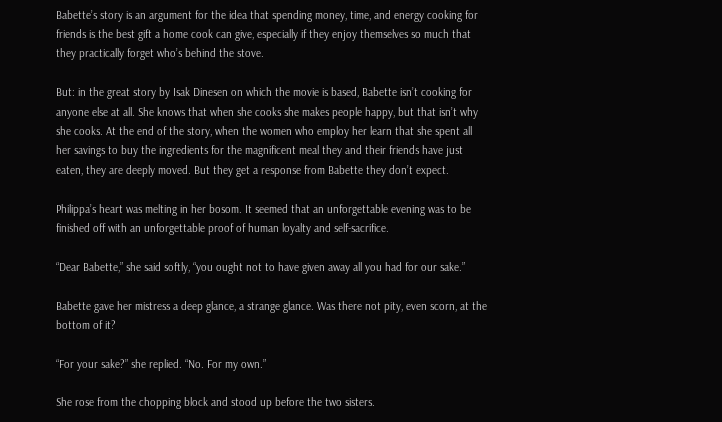Babette’s story is an argument for the idea that spending money, time, and energy cooking for friends is the best gift a home cook can give, especially if they enjoy themselves so much that they practically forget who’s behind the stove.

But: in the great story by Isak Dinesen on which the movie is based, Babette isn’t cooking for anyone else at all. She knows that when she cooks she makes people happy, but that isn’t why she cooks. At the end of the story, when the women who employ her learn that she spent all her savings to buy the ingredients for the magnificent meal they and their friends have just eaten, they are deeply moved. But they get a response from Babette they don’t expect.

Philippa’s heart was melting in her bosom. It seemed that an unforgettable evening was to be finished off with an unforgettable proof of human loyalty and self-sacrifice.

“Dear Babette,” she said softly, “you ought not to have given away all you had for our sake.”

Babette gave her mistress a deep glance, a strange glance. Was there not pity, even scorn, at the bottom of it?

“For your sake?” she replied. “No. For my own.”

She rose from the chopping block and stood up before the two sisters.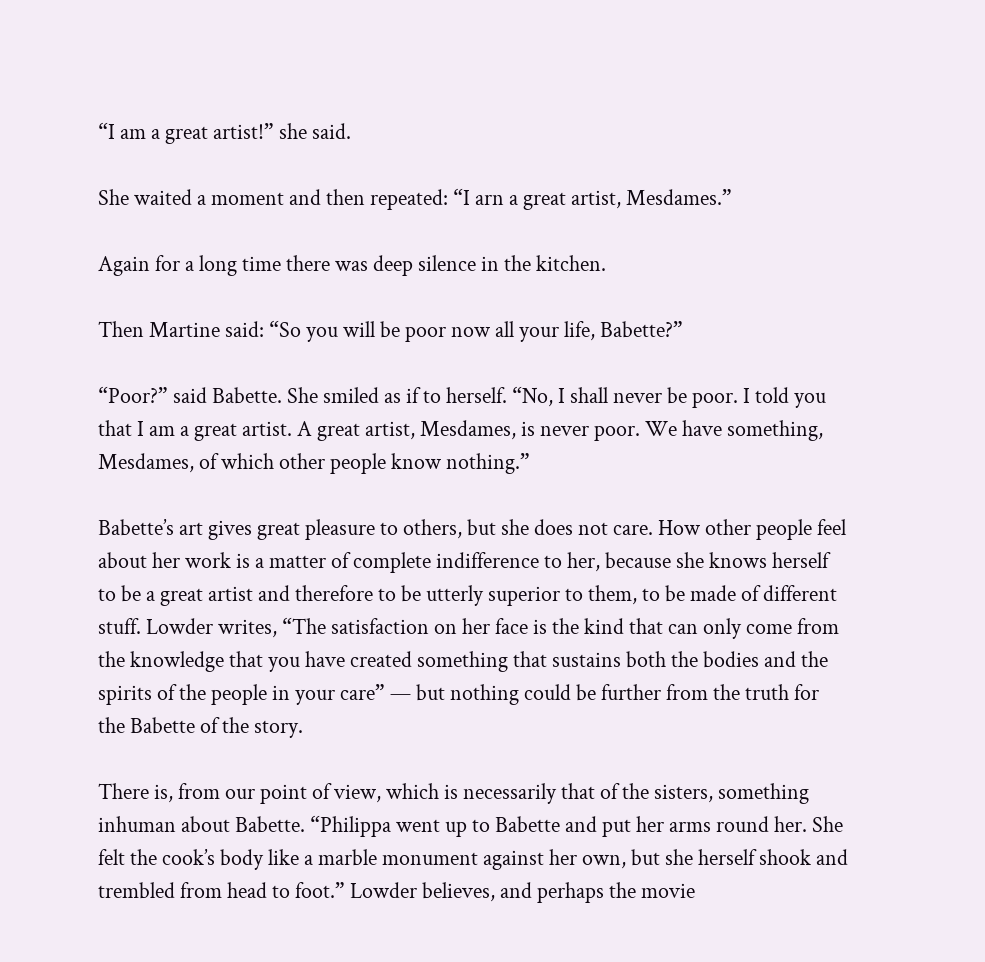“I am a great artist!” she said.

She waited a moment and then repeated: “I arn a great artist, Mesdames.”

Again for a long time there was deep silence in the kitchen.

Then Martine said: “So you will be poor now all your life, Babette?”

“Poor?” said Babette. She smiled as if to herself. “No, I shall never be poor. I told you that I am a great artist. A great artist, Mesdames, is never poor. We have something, Mesdames, of which other people know nothing.”

Babette’s art gives great pleasure to others, but she does not care. How other people feel about her work is a matter of complete indifference to her, because she knows herself to be a great artist and therefore to be utterly superior to them, to be made of different stuff. Lowder writes, “The satisfaction on her face is the kind that can only come from the knowledge that you have created something that sustains both the bodies and the spirits of the people in your care” — but nothing could be further from the truth for the Babette of the story.

There is, from our point of view, which is necessarily that of the sisters, something inhuman about Babette. “Philippa went up to Babette and put her arms round her. She felt the cook’s body like a marble monument against her own, but she herself shook and trembled from head to foot.” Lowder believes, and perhaps the movie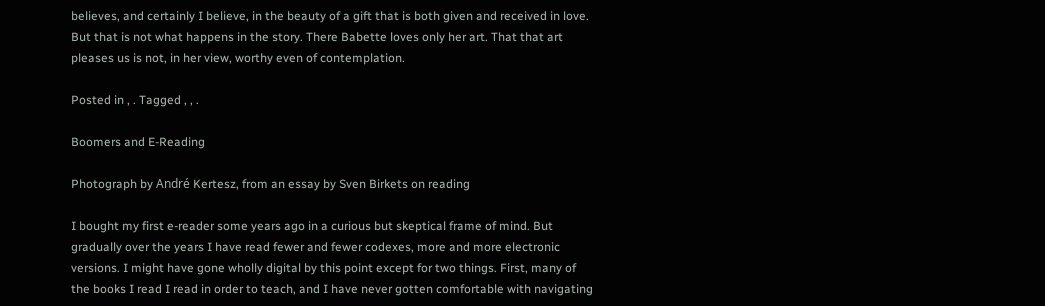believes, and certainly I believe, in the beauty of a gift that is both given and received in love. But that is not what happens in the story. There Babette loves only her art. That that art pleases us is not, in her view, worthy even of contemplation.

Posted in , . Tagged , , .

Boomers and E-Reading

Photograph by André Kertesz, from an essay by Sven Birkets on reading

I bought my first e-reader some years ago in a curious but skeptical frame of mind. But gradually over the years I have read fewer and fewer codexes, more and more electronic versions. I might have gone wholly digital by this point except for two things. First, many of the books I read I read in order to teach, and I have never gotten comfortable with navigating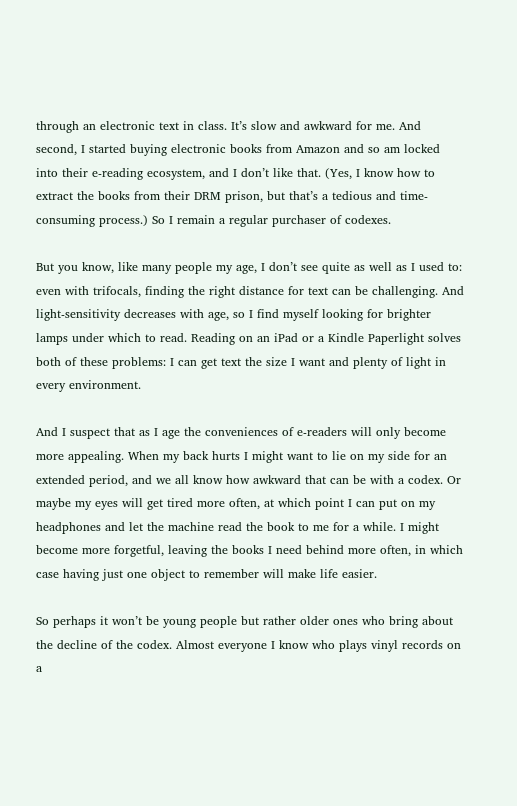through an electronic text in class. It’s slow and awkward for me. And second, I started buying electronic books from Amazon and so am locked into their e-reading ecosystem, and I don’t like that. (Yes, I know how to extract the books from their DRM prison, but that’s a tedious and time-consuming process.) So I remain a regular purchaser of codexes.

But you know, like many people my age, I don’t see quite as well as I used to: even with trifocals, finding the right distance for text can be challenging. And light-sensitivity decreases with age, so I find myself looking for brighter lamps under which to read. Reading on an iPad or a Kindle Paperlight solves both of these problems: I can get text the size I want and plenty of light in every environment.

And I suspect that as I age the conveniences of e-readers will only become more appealing. When my back hurts I might want to lie on my side for an extended period, and we all know how awkward that can be with a codex. Or maybe my eyes will get tired more often, at which point I can put on my headphones and let the machine read the book to me for a while. I might become more forgetful, leaving the books I need behind more often, in which case having just one object to remember will make life easier.

So perhaps it won’t be young people but rather older ones who bring about the decline of the codex. Almost everyone I know who plays vinyl records on a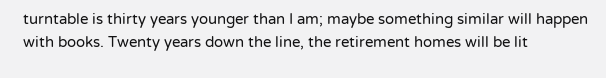turntable is thirty years younger than I am; maybe something similar will happen with books. Twenty years down the line, the retirement homes will be lit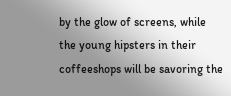by the glow of screens, while the young hipsters in their coffeeshops will be savoring the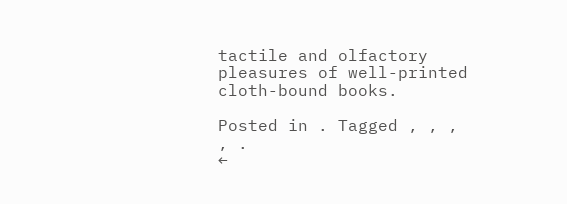tactile and olfactory pleasures of well-printed cloth-bound books.

Posted in . Tagged , , , , .
←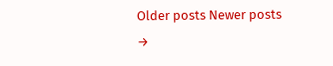Older posts Newer posts →